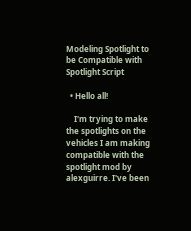Modeling Spotlight to be Compatible with Spotlight Script

  • Hello all!

    I'm trying to make the spotlights on the vehicles I am making compatible with the spotlight mod by alexguirre. I've been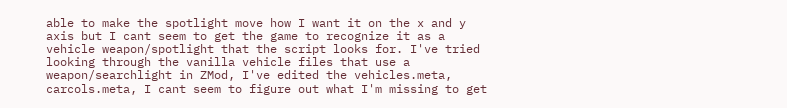able to make the spotlight move how I want it on the x and y axis but I cant seem to get the game to recognize it as a vehicle weapon/spotlight that the script looks for. I've tried looking through the vanilla vehicle files that use a weapon/searchlight in ZMod, I've edited the vehicles.meta, carcols.meta, I cant seem to figure out what I'm missing to get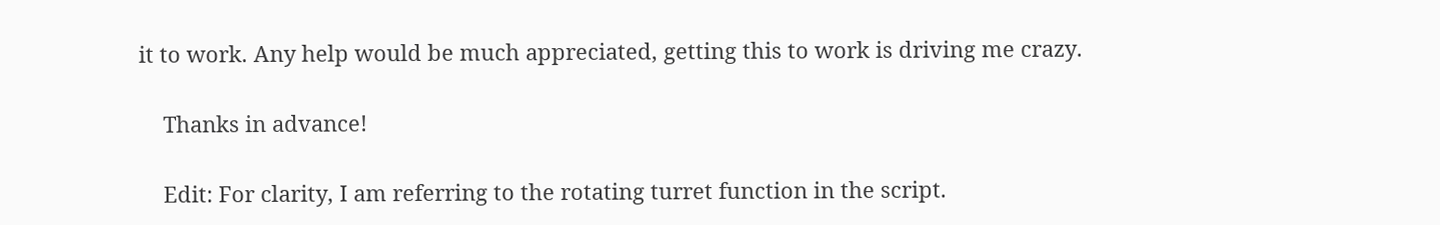it to work. Any help would be much appreciated, getting this to work is driving me crazy.

    Thanks in advance!

    Edit: For clarity, I am referring to the rotating turret function in the script.